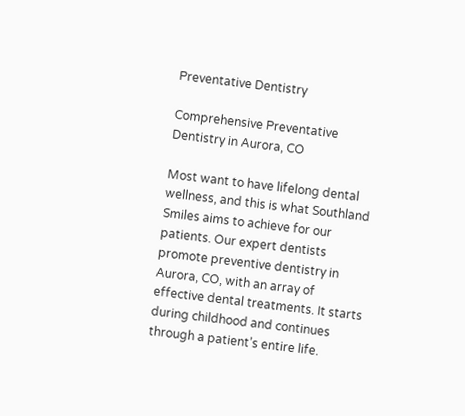Preventative Dentistry

Comprehensive Preventative Dentistry in Aurora, CO

Most want to have lifelong dental wellness, and this is what Southland Smiles aims to achieve for our patients. Our expert dentists promote preventive dentistry in Aurora, CO, with an array of effective dental treatments. It starts during childhood and continues through a patient’s entire life.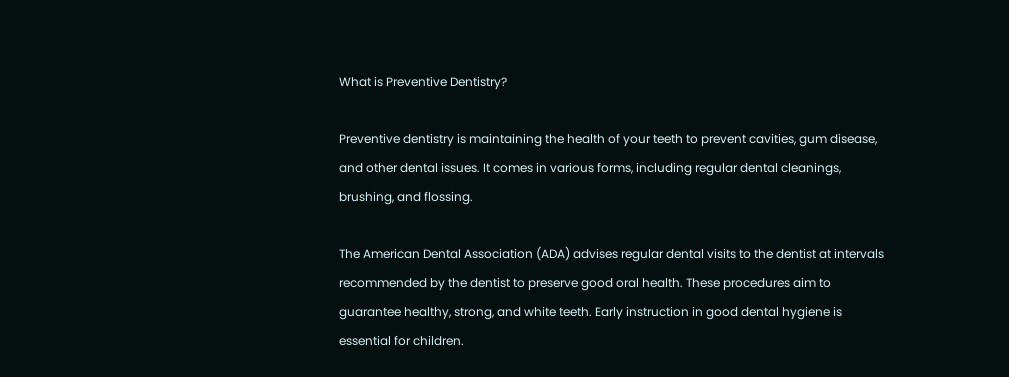What is Preventive Dentistry?

Preventive dentistry is maintaining the health of your teeth to prevent cavities, gum disease, and other dental issues. It comes in various forms, including regular dental cleanings, brushing, and flossing.

The American Dental Association (ADA) advises regular dental visits to the dentist at intervals recommended by the dentist to preserve good oral health. These procedures aim to guarantee healthy, strong, and white teeth. Early instruction in good dental hygiene is essential for children.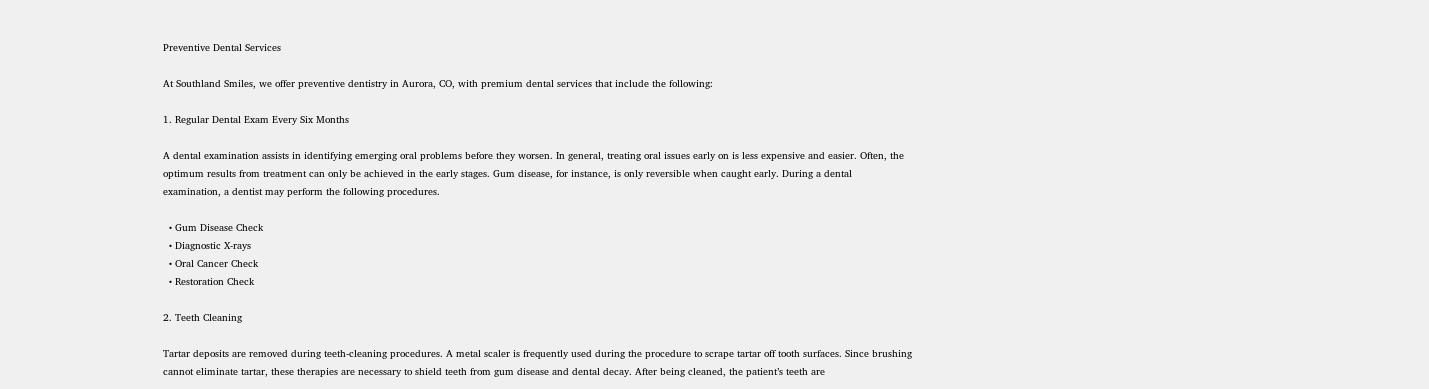Preventive Dental Services

At Southland Smiles, we offer preventive dentistry in Aurora, CO, with premium dental services that include the following:

1. Regular Dental Exam Every Six Months

A dental examination assists in identifying emerging oral problems before they worsen. In general, treating oral issues early on is less expensive and easier. Often, the optimum results from treatment can only be achieved in the early stages. Gum disease, for instance, is only reversible when caught early. During a dental examination, a dentist may perform the following procedures.

  • Gum Disease Check
  • Diagnostic X-rays
  • Oral Cancer Check
  • Restoration Check

2. Teeth Cleaning

Tartar deposits are removed during teeth-cleaning procedures. A metal scaler is frequently used during the procedure to scrape tartar off tooth surfaces. Since brushing cannot eliminate tartar, these therapies are necessary to shield teeth from gum disease and dental decay. After being cleaned, the patient’s teeth are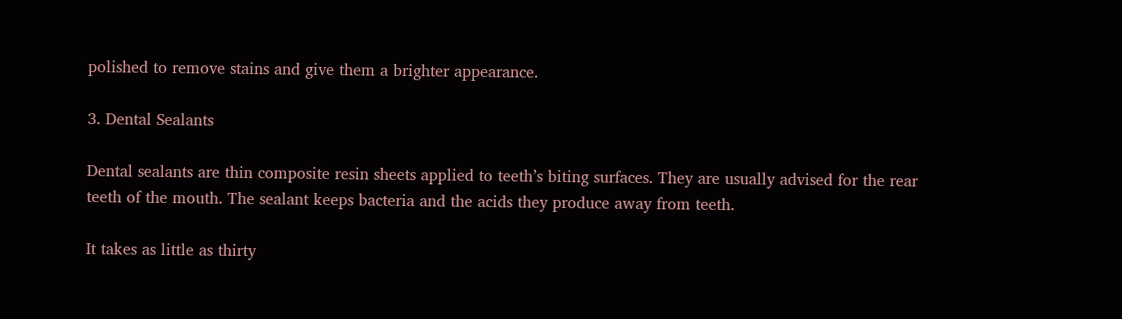polished to remove stains and give them a brighter appearance.

3. Dental Sealants

Dental sealants are thin composite resin sheets applied to teeth’s biting surfaces. They are usually advised for the rear teeth of the mouth. The sealant keeps bacteria and the acids they produce away from teeth.

It takes as little as thirty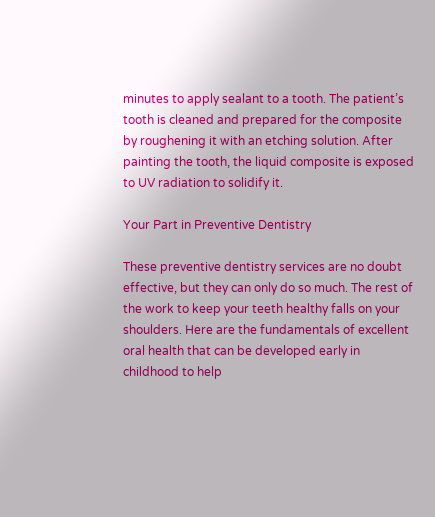minutes to apply sealant to a tooth. The patient’s tooth is cleaned and prepared for the composite by roughening it with an etching solution. After painting the tooth, the liquid composite is exposed to UV radiation to solidify it.

Your Part in Preventive Dentistry

These preventive dentistry services are no doubt effective, but they can only do so much. The rest of the work to keep your teeth healthy falls on your shoulders. Here are the fundamentals of excellent oral health that can be developed early in childhood to help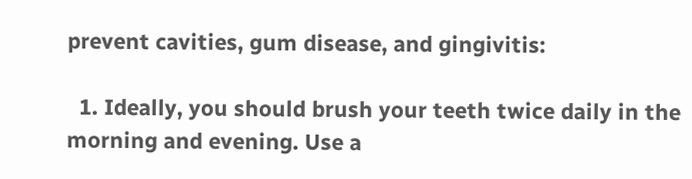prevent cavities, gum disease, and gingivitis:

  1. Ideally, you should brush your teeth twice daily in the morning and evening. Use a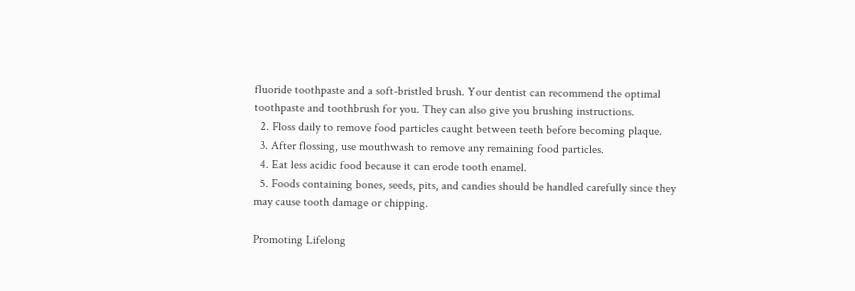fluoride toothpaste and a soft-bristled brush. Your dentist can recommend the optimal toothpaste and toothbrush for you. They can also give you brushing instructions.
  2. Floss daily to remove food particles caught between teeth before becoming plaque.
  3. After flossing, use mouthwash to remove any remaining food particles.
  4. Eat less acidic food because it can erode tooth enamel.
  5. Foods containing bones, seeds, pits, and candies should be handled carefully since they may cause tooth damage or chipping.

Promoting Lifelong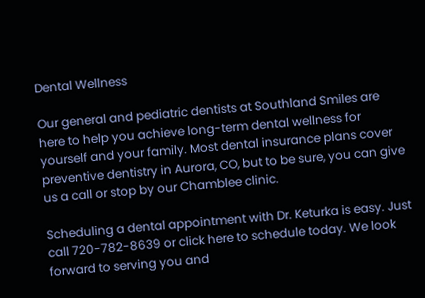Dental Wellness

Our general and pediatric dentists at Southland Smiles are here to help you achieve long-term dental wellness for yourself and your family. Most dental insurance plans cover preventive dentistry in Aurora, CO, but to be sure, you can give us a call or stop by our Chamblee clinic.

Scheduling a dental appointment with Dr. Keturka is easy. Just call 720-782-8639 or click here to schedule today. We look forward to serving you and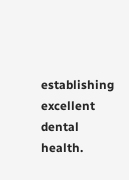establishing excellent dental health.